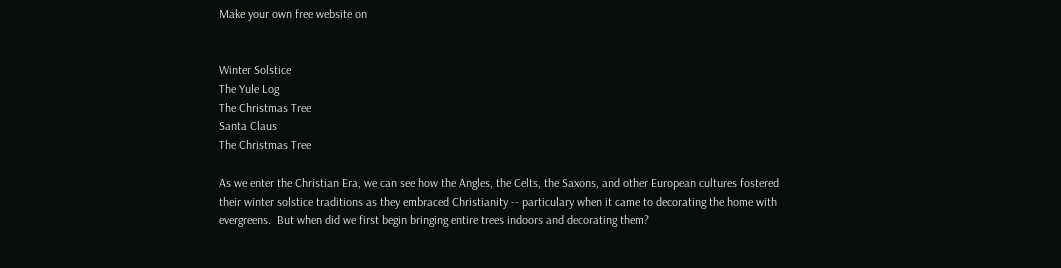Make your own free website on


Winter Solstice
The Yule Log
The Christmas Tree
Santa Claus
The Christmas Tree

As we enter the Christian Era, we can see how the Angles, the Celts, the Saxons, and other European cultures fostered their winter solstice traditions as they embraced Christianity -- particulary when it came to decorating the home with evergreens.  But when did we first begin bringing entire trees indoors and decorating them?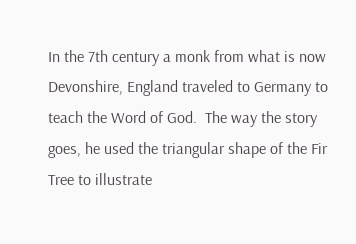In the 7th century a monk from what is now Devonshire, England traveled to Germany to teach the Word of God.  The way the story goes, he used the triangular shape of the Fir Tree to illustrate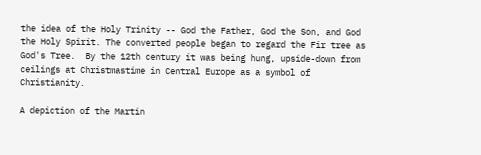the idea of the Holy Trinity -- God the Father, God the Son, and God the Holy Spirit. The converted people began to regard the Fir tree as God's Tree.  By the 12th century it was being hung, upside-down from ceilings at Christmastime in Central Europe as a symbol of Christianity.

A depiction of the Martin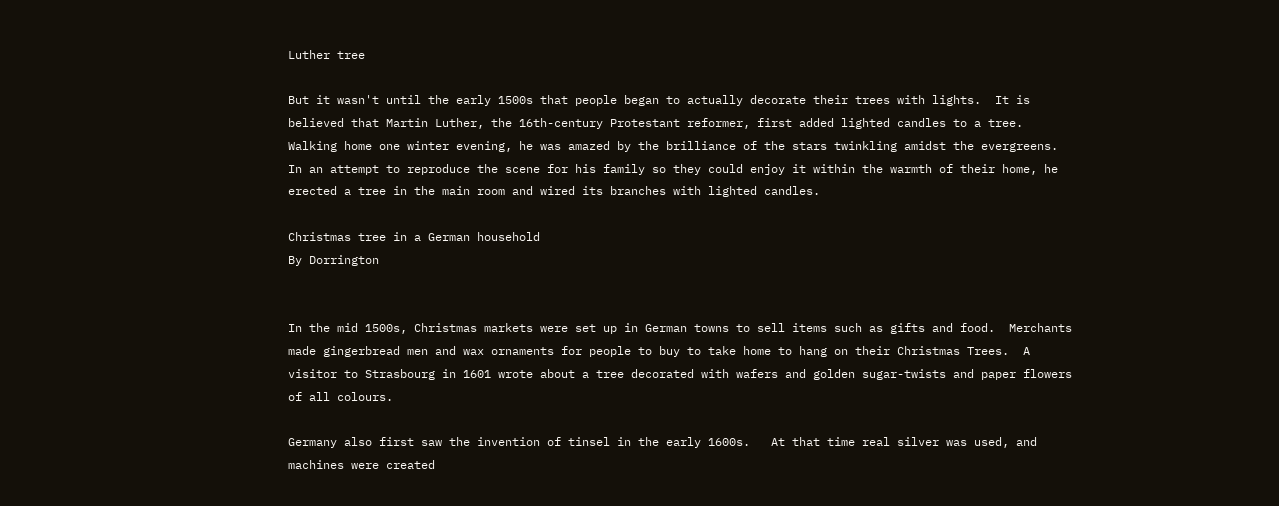Luther tree

But it wasn't until the early 1500s that people began to actually decorate their trees with lights.  It is believed that Martin Luther, the 16th-century Protestant reformer, first added lighted candles to a tree. Walking home one winter evening, he was amazed by the brilliance of the stars twinkling amidst the evergreens. In an attempt to reproduce the scene for his family so they could enjoy it within the warmth of their home, he erected a tree in the main room and wired its branches with lighted candles.

Christmas tree in a German household
By Dorrington


In the mid 1500s, Christmas markets were set up in German towns to sell items such as gifts and food.  Merchants made gingerbread men and wax ornaments for people to buy to take home to hang on their Christmas Trees.  A visitor to Strasbourg in 1601 wrote about a tree decorated with wafers and golden sugar-twists and paper flowers of all colours.

Germany also first saw the invention of tinsel in the early 1600s.   At that time real silver was used, and machines were created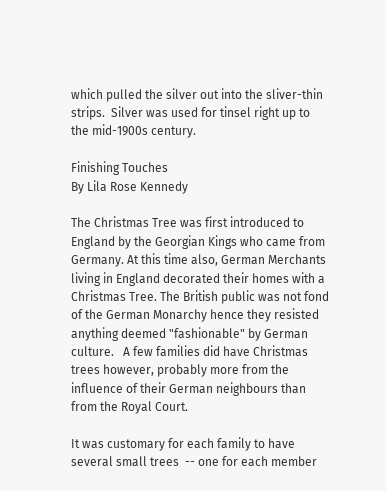which pulled the silver out into the sliver-thin strips.  Silver was used for tinsel right up to the mid-1900s century.

Finishing Touches
By Lila Rose Kennedy

The Christmas Tree was first introduced to England by the Georgian Kings who came from Germany. At this time also, German Merchants living in England decorated their homes with a Christmas Tree. The British public was not fond of the German Monarchy hence they resisted anything deemed "fashionable" by German culture.   A few families did have Christmas trees however, probably more from the influence of their German neighbours than from the Royal Court.

It was customary for each family to have several small trees  -- one for each member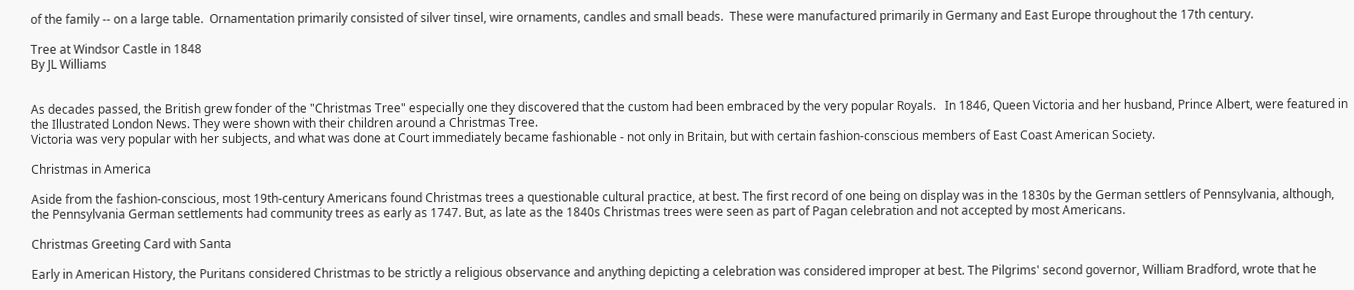of the family -- on a large table.  Ornamentation primarily consisted of silver tinsel, wire ornaments, candles and small beads.  These were manufactured primarily in Germany and East Europe throughout the 17th century.

Tree at Windsor Castle in 1848
By JL Williams


As decades passed, the British grew fonder of the "Christmas Tree" especially one they discovered that the custom had been embraced by the very popular Royals.   In 1846, Queen Victoria and her husband, Prince Albert, were featured in the Illustrated London News. They were shown with their children around a Christmas Tree.
Victoria was very popular with her subjects, and what was done at Court immediately became fashionable - not only in Britain, but with certain fashion-conscious members of East Coast American Society.

Christmas in America

Aside from the fashion-conscious, most 19th-century Americans found Christmas trees a questionable cultural practice, at best. The first record of one being on display was in the 1830s by the German settlers of Pennsylvania, although, the Pennsylvania German settlements had community trees as early as 1747. But, as late as the 1840s Christmas trees were seen as part of Pagan celebration and not accepted by most Americans.

Christmas Greeting Card with Santa

Early in American History, the Puritans considered Christmas to be strictly a religious observance and anything depicting a celebration was considered improper at best. The Pilgrims' second governor, William Bradford, wrote that he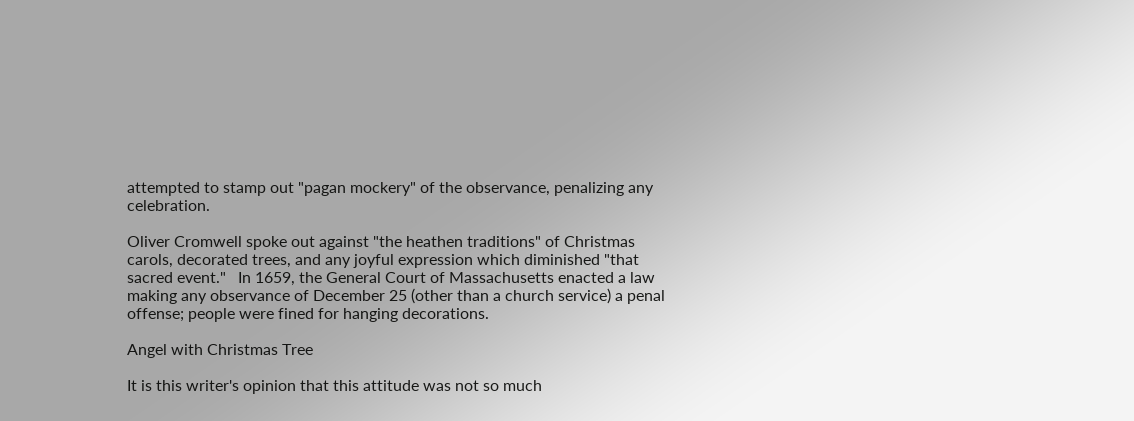attempted to stamp out "pagan mockery" of the observance, penalizing any celebration.

Oliver Cromwell spoke out against "the heathen traditions" of Christmas carols, decorated trees, and any joyful expression which diminished "that sacred event."   In 1659, the General Court of Massachusetts enacted a law making any observance of December 25 (other than a church service) a penal offense; people were fined for hanging decorations.

Angel with Christmas Tree

It is this writer's opinion that this attitude was not so much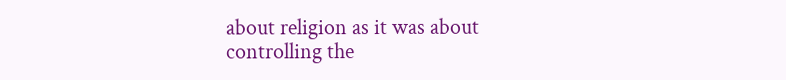about religion as it was about controlling the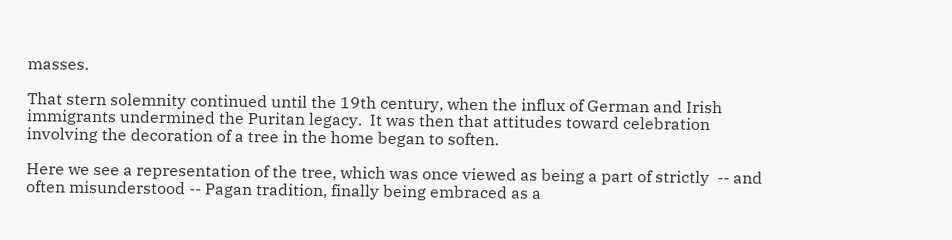masses.

That stern solemnity continued until the 19th century, when the influx of German and Irish immigrants undermined the Puritan legacy.  It was then that attitudes toward celebration involving the decoration of a tree in the home began to soften.

Here we see a representation of the tree, which was once viewed as being a part of strictly  -- and often misunderstood -- Pagan tradition, finally being embraced as a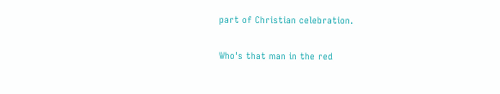part of Christian celebration.

Who's that man in the red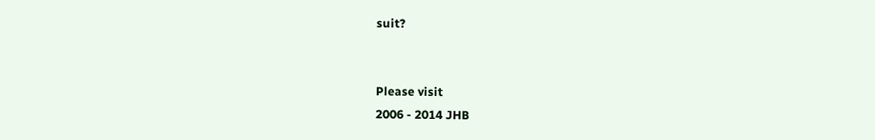suit?


Please visit
2006 - 2014 JHB